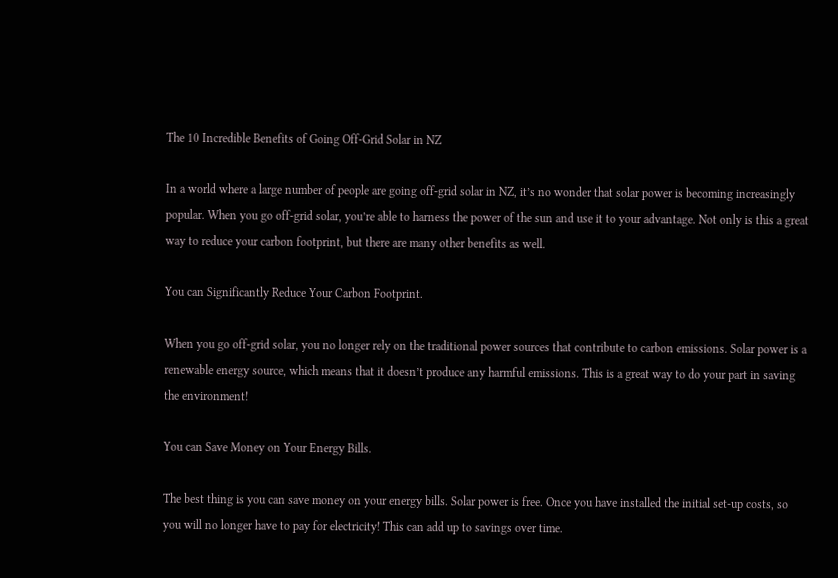The 10 Incredible Benefits of Going Off-Grid Solar in NZ

In a world where a large number of people are going off-grid solar in NZ, it’s no wonder that solar power is becoming increasingly popular. When you go off-grid solar, you’re able to harness the power of the sun and use it to your advantage. Not only is this a great way to reduce your carbon footprint, but there are many other benefits as well.

You can Significantly Reduce Your Carbon Footprint.

When you go off-grid solar, you no longer rely on the traditional power sources that contribute to carbon emissions. Solar power is a renewable energy source, which means that it doesn’t produce any harmful emissions. This is a great way to do your part in saving the environment!

You can Save Money on Your Energy Bills.

The best thing is you can save money on your energy bills. Solar power is free. Once you have installed the initial set-up costs, so you will no longer have to pay for electricity! This can add up to savings over time.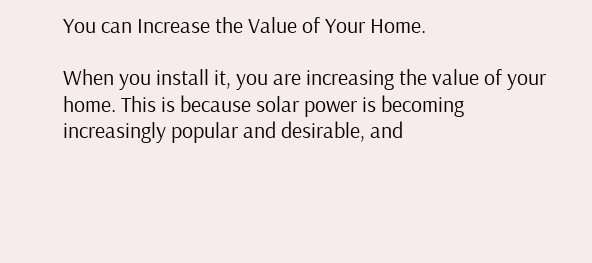You can Increase the Value of Your Home.

When you install it, you are increasing the value of your home. This is because solar power is becoming increasingly popular and desirable, and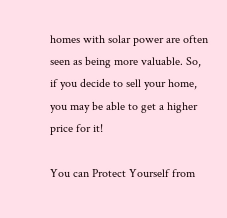homes with solar power are often seen as being more valuable. So, if you decide to sell your home, you may be able to get a higher price for it!

You can Protect Yourself from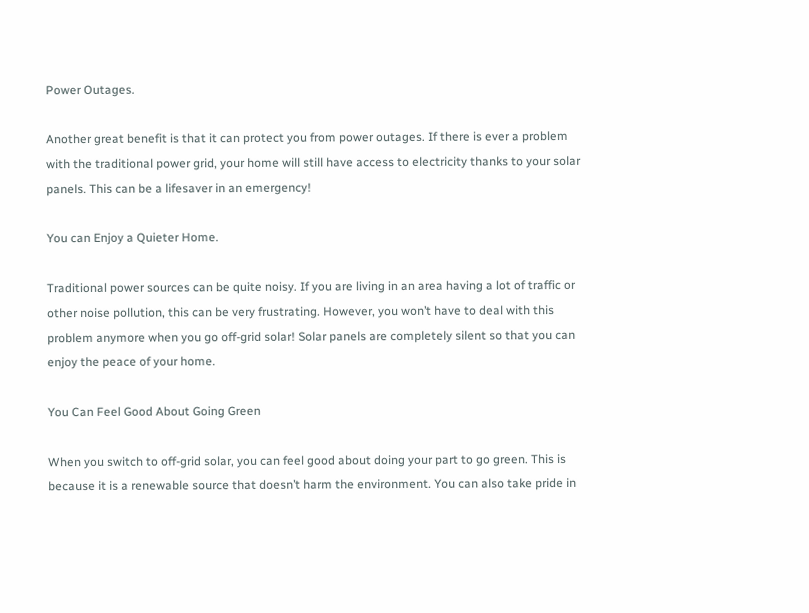Power Outages.

Another great benefit is that it can protect you from power outages. If there is ever a problem with the traditional power grid, your home will still have access to electricity thanks to your solar panels. This can be a lifesaver in an emergency!

You can Enjoy a Quieter Home.

Traditional power sources can be quite noisy. If you are living in an area having a lot of traffic or other noise pollution, this can be very frustrating. However, you won’t have to deal with this problem anymore when you go off-grid solar! Solar panels are completely silent so that you can enjoy the peace of your home.

You Can Feel Good About Going Green

When you switch to off-grid solar, you can feel good about doing your part to go green. This is because it is a renewable source that doesn’t harm the environment. You can also take pride in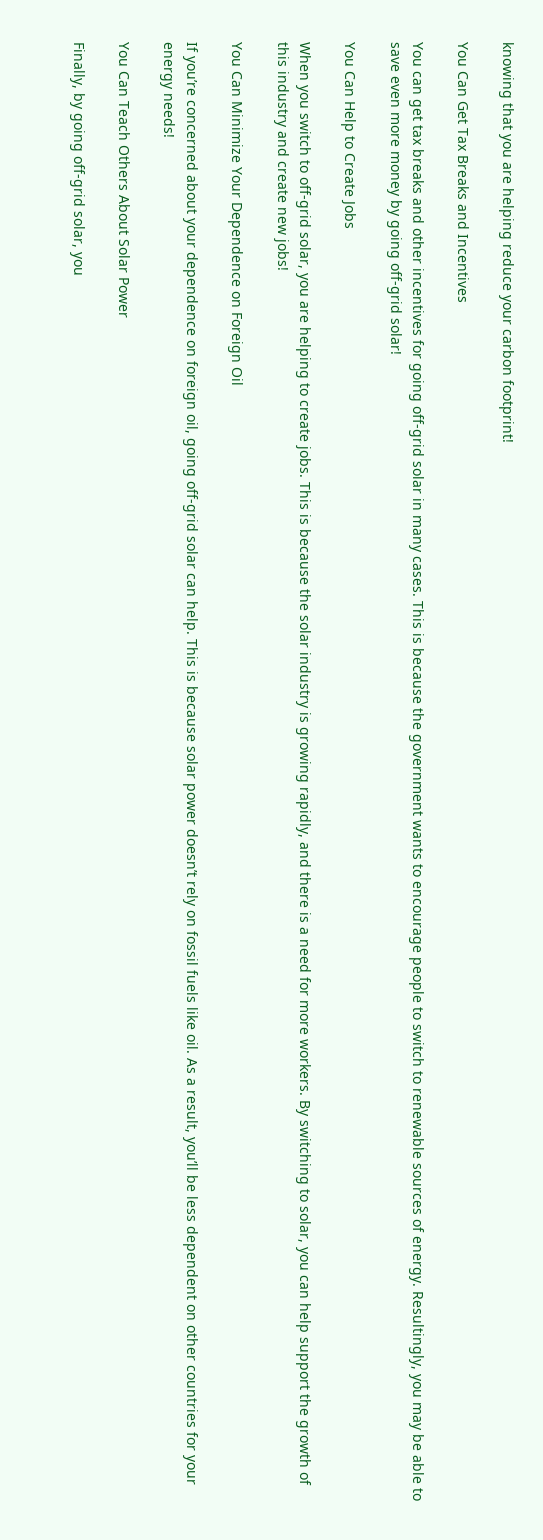knowing that you are helping reduce your carbon footprint!

You Can Get Tax Breaks and Incentives

You can get tax breaks and other incentives for going off-grid solar in many cases. This is because the government wants to encourage people to switch to renewable sources of energy. Resultingly, you may be able to save even more money by going off-grid solar!

You Can Help to Create Jobs

When you switch to off-grid solar, you are helping to create jobs. This is because the solar industry is growing rapidly, and there is a need for more workers. By switching to solar, you can help support the growth of this industry and create new jobs!

You Can Minimize Your Dependence on Foreign Oil

If you’re concerned about your dependence on foreign oil, going off-grid solar can help. This is because solar power doesn’t rely on fossil fuels like oil. As a result, you’ll be less dependent on other countries for your energy needs!

You Can Teach Others About Solar Power

Finally, by going off-grid solar, you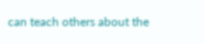can teach others about the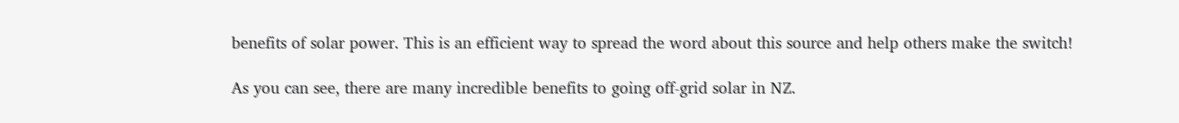benefits of solar power. This is an efficient way to spread the word about this source and help others make the switch!

As you can see, there are many incredible benefits to going off-grid solar in NZ.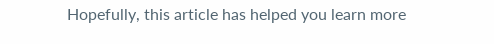Hopefully, this article has helped you learn more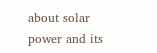about solar power and its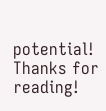potential! Thanks for reading!